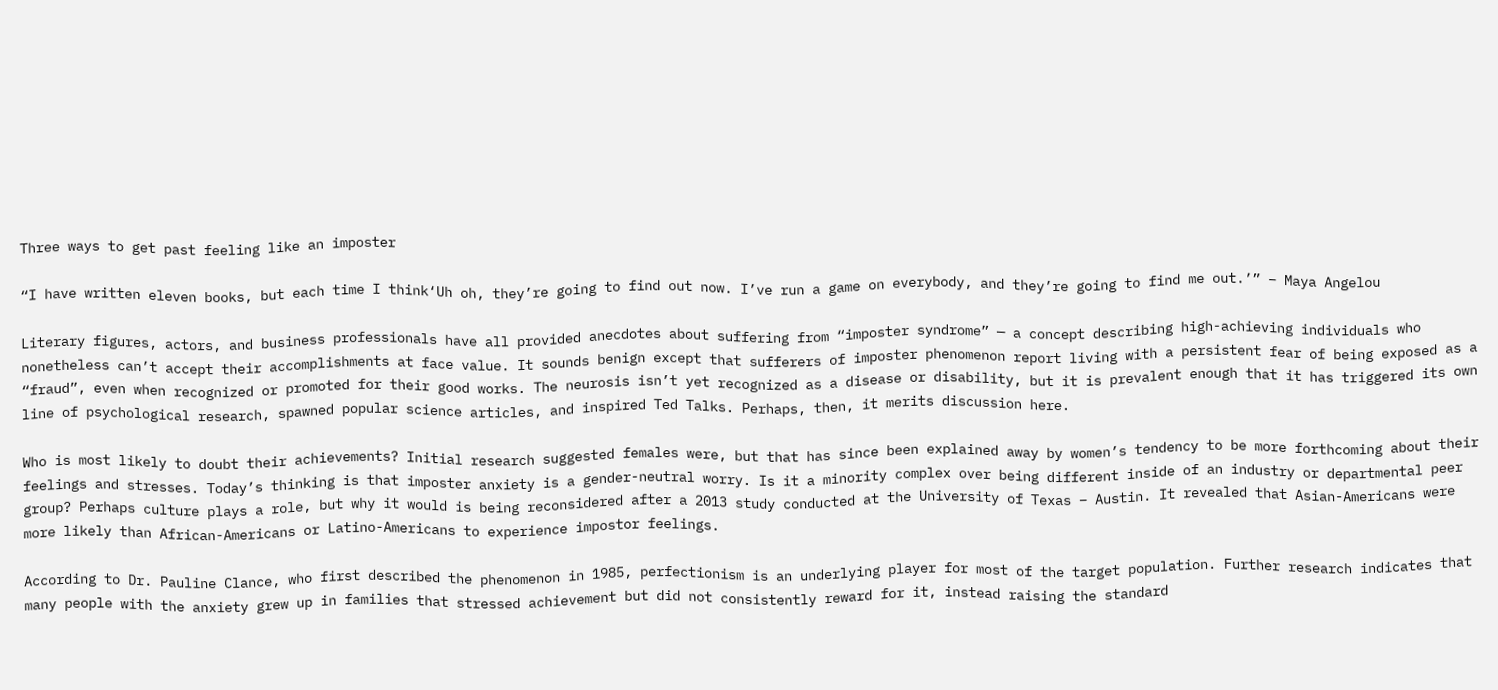Three ways to get past feeling like an imposter

“I have written eleven books, but each time I think‘Uh oh, they’re going to find out now. I’ve run a game on everybody, and they’re going to find me out.’” – Maya Angelou

Literary figures, actors, and business professionals have all provided anecdotes about suffering from “imposter syndrome” — a concept describing high-achieving individuals who nonetheless can’t accept their accomplishments at face value. It sounds benign except that sufferers of imposter phenomenon report living with a persistent fear of being exposed as a “fraud”, even when recognized or promoted for their good works. The neurosis isn’t yet recognized as a disease or disability, but it is prevalent enough that it has triggered its own line of psychological research, spawned popular science articles, and inspired Ted Talks. Perhaps, then, it merits discussion here.

Who is most likely to doubt their achievements? Initial research suggested females were, but that has since been explained away by women’s tendency to be more forthcoming about their feelings and stresses. Today’s thinking is that imposter anxiety is a gender-neutral worry. Is it a minority complex over being different inside of an industry or departmental peer group? Perhaps culture plays a role, but why it would is being reconsidered after a 2013 study conducted at the University of Texas – Austin. It revealed that Asian-Americans were more likely than African-Americans or Latino-Americans to experience impostor feelings.

According to Dr. Pauline Clance, who first described the phenomenon in 1985, perfectionism is an underlying player for most of the target population. Further research indicates that many people with the anxiety grew up in families that stressed achievement but did not consistently reward for it, instead raising the standard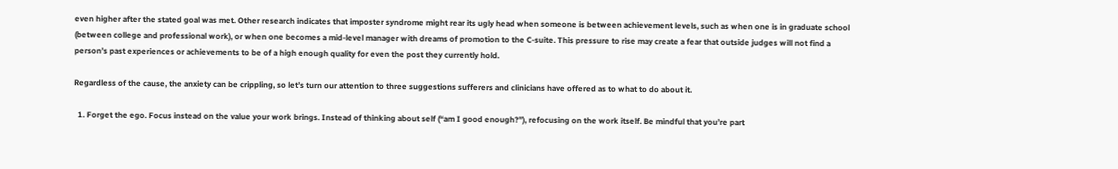even higher after the stated goal was met. Other research indicates that imposter syndrome might rear its ugly head when someone is between achievement levels, such as when one is in graduate school (between college and professional work), or when one becomes a mid-level manager with dreams of promotion to the C-suite. This pressure to rise may create a fear that outside judges will not find a person’s past experiences or achievements to be of a high enough quality for even the post they currently hold.

Regardless of the cause, the anxiety can be crippling, so let’s turn our attention to three suggestions sufferers and clinicians have offered as to what to do about it.

  1. Forget the ego. Focus instead on the value your work brings. Instead of thinking about self (“am I good enough?”), refocusing on the work itself. Be mindful that you’re part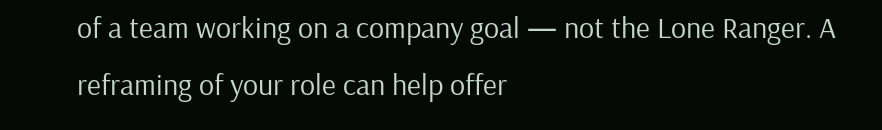of a team working on a company goal — not the Lone Ranger. A reframing of your role can help offer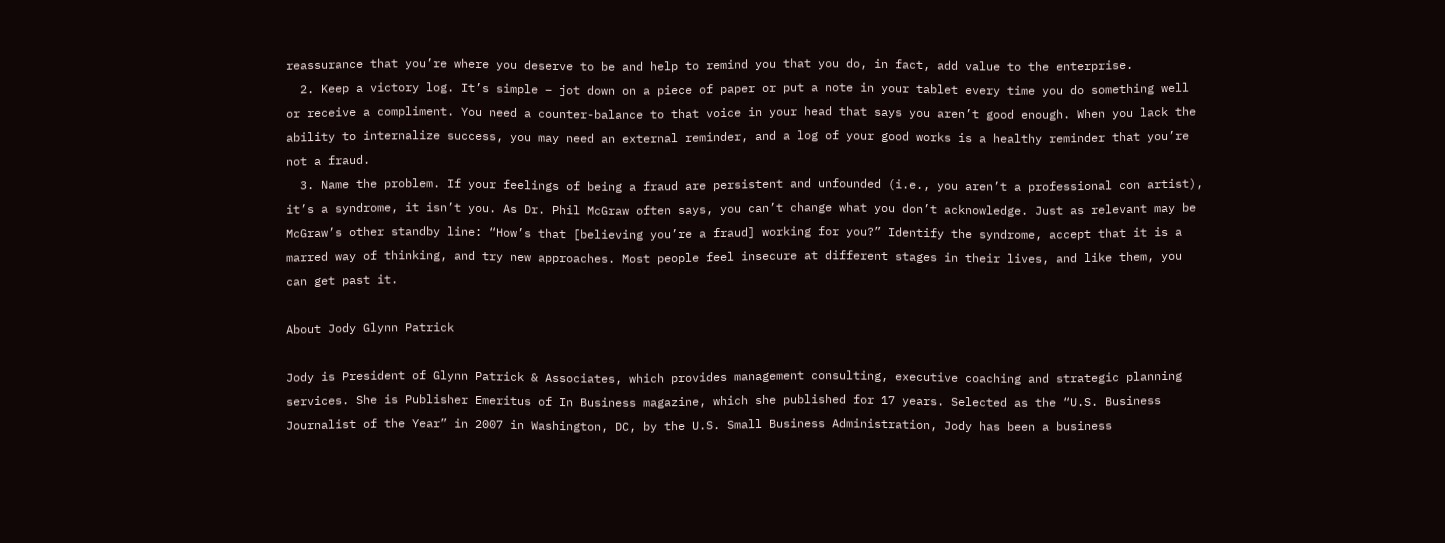reassurance that you’re where you deserve to be and help to remind you that you do, in fact, add value to the enterprise.
  2. Keep a victory log. It’s simple – jot down on a piece of paper or put a note in your tablet every time you do something well or receive a compliment. You need a counter-balance to that voice in your head that says you aren’t good enough. When you lack the ability to internalize success, you may need an external reminder, and a log of your good works is a healthy reminder that you’re not a fraud.
  3. Name the problem. If your feelings of being a fraud are persistent and unfounded (i.e., you aren’t a professional con artist), it’s a syndrome, it isn’t you. As Dr. Phil McGraw often says, you can’t change what you don’t acknowledge. Just as relevant may be McGraw’s other standby line: “How’s that [believing you’re a fraud] working for you?” Identify the syndrome, accept that it is a marred way of thinking, and try new approaches. Most people feel insecure at different stages in their lives, and like them, you can get past it.

About Jody Glynn Patrick

Jody is President of Glynn Patrick & Associates, which provides management consulting, executive coaching and strategic planning services. She is Publisher Emeritus of In Business magazine, which she published for 17 years. Selected as the “U.S. Business Journalist of the Year” in 2007 in Washington, DC, by the U.S. Small Business Administration, Jody has been a business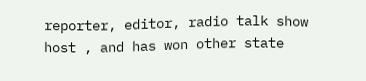reporter, editor, radio talk show host , and has won other state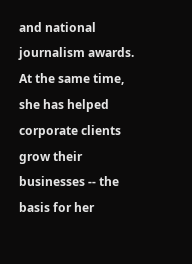and national journalism awards. At the same time, she has helped corporate clients grow their businesses -- the basis for her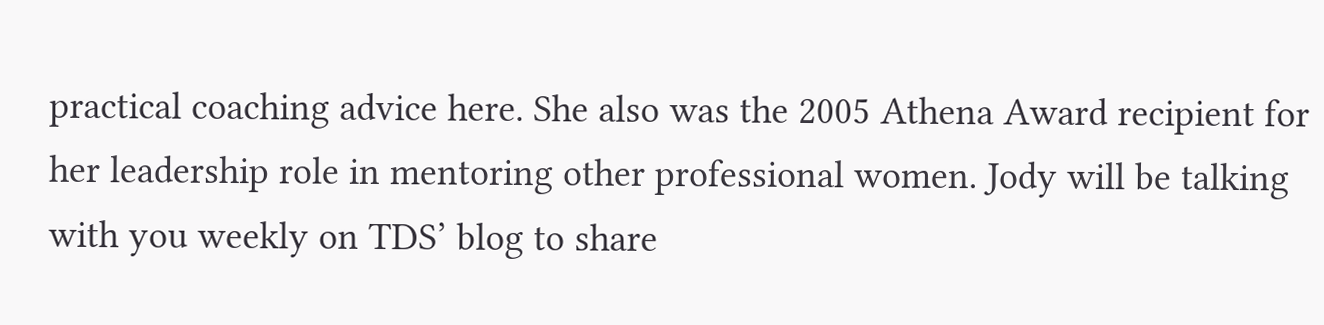practical coaching advice here. She also was the 2005 Athena Award recipient for her leadership role in mentoring other professional women. Jody will be talking with you weekly on TDS’ blog to share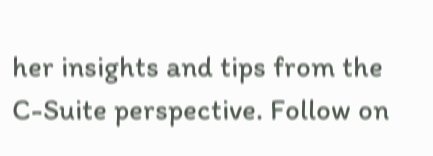her insights and tips from the C-Suite perspective. Follow on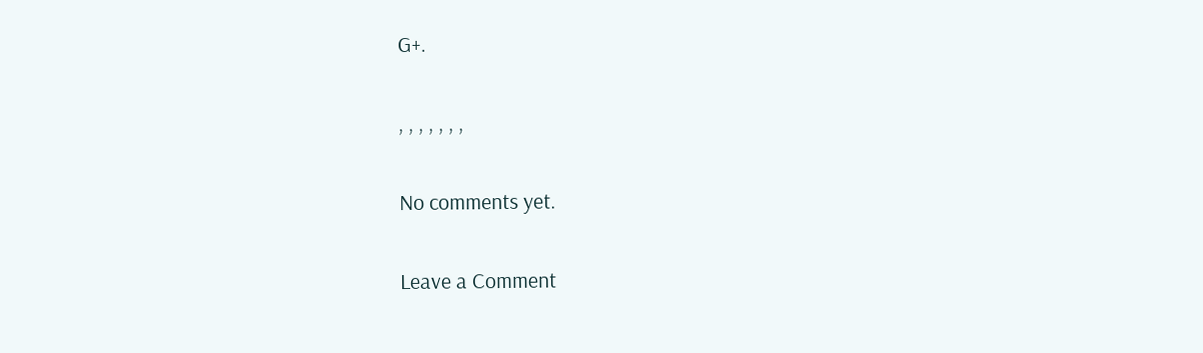G+.

, , , , , , ,

No comments yet.

Leave a Comment